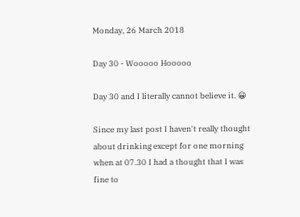Monday, 26 March 2018

Day 30 - Wooooo Hooooo

Day 30 and I literally cannot believe it. 😀

Since my last post I haven't really thought about drinking except for one morning when at 07.30 I had a thought that I was fine to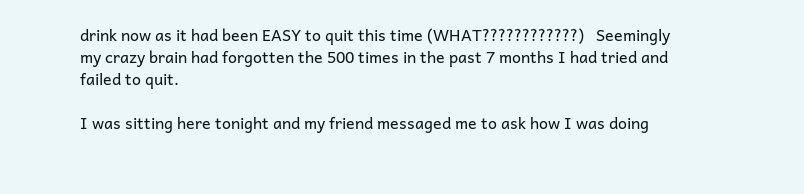drink now as it had been EASY to quit this time (WHAT????????????)   Seemingly my crazy brain had forgotten the 500 times in the past 7 months I had tried and failed to quit.

I was sitting here tonight and my friend messaged me to ask how I was doing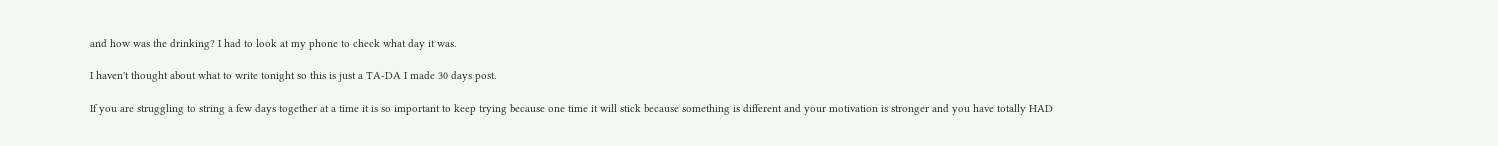and how was the drinking? I had to look at my phone to check what day it was.

I haven't thought about what to write tonight so this is just a TA-DA I made 30 days post.

If you are struggling to string a few days together at a time it is so important to keep trying because one time it will stick because something is different and your motivation is stronger and you have totally HAD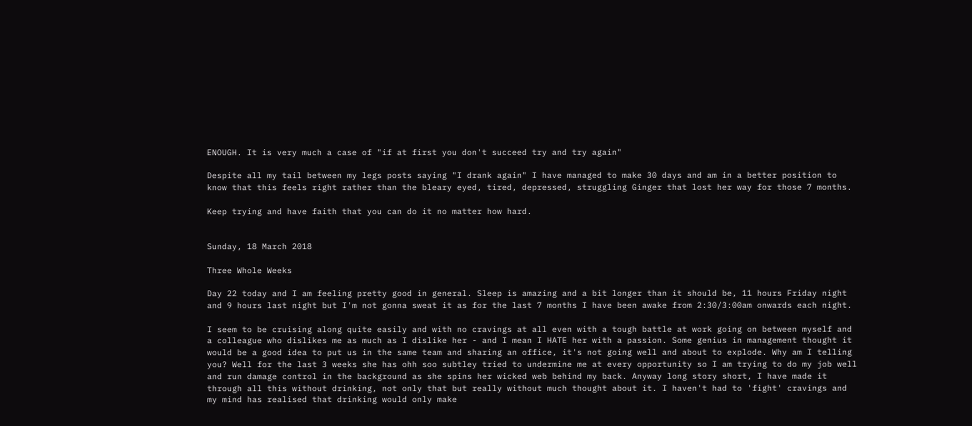ENOUGH. It is very much a case of "if at first you don't succeed try and try again"

Despite all my tail between my legs posts saying "I drank again" I have managed to make 30 days and am in a better position to know that this feels right rather than the bleary eyed, tired, depressed, struggling Ginger that lost her way for those 7 months.

Keep trying and have faith that you can do it no matter how hard.


Sunday, 18 March 2018

Three Whole Weeks

Day 22 today and I am feeling pretty good in general. Sleep is amazing and a bit longer than it should be, 11 hours Friday night and 9 hours last night but I'm not gonna sweat it as for the last 7 months I have been awake from 2:30/3:00am onwards each night.

I seem to be cruising along quite easily and with no cravings at all even with a tough battle at work going on between myself and a colleague who dislikes me as much as I dislike her - and I mean I HATE her with a passion. Some genius in management thought it would be a good idea to put us in the same team and sharing an office, it's not going well and about to explode. Why am I telling you? Well for the last 3 weeks she has ohh soo subtley tried to undermine me at every opportunity so I am trying to do my job well and run damage control in the background as she spins her wicked web behind my back. Anyway long story short, I have made it through all this without drinking, not only that but really without much thought about it. I haven't had to 'fight' cravings and my mind has realised that drinking would only make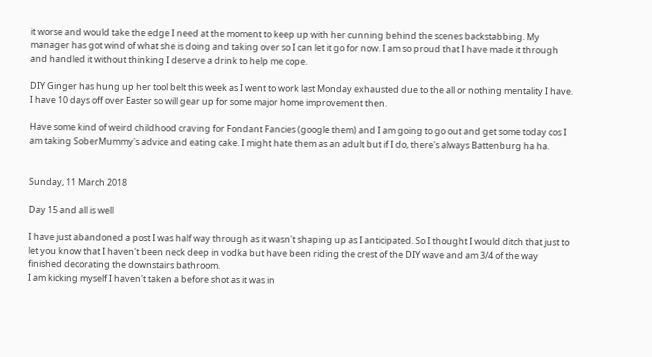it worse and would take the edge I need at the moment to keep up with her cunning behind the scenes backstabbing. My manager has got wind of what she is doing and taking over so I can let it go for now. I am so proud that I have made it through and handled it without thinking I deserve a drink to help me cope.

DIY Ginger has hung up her tool belt this week as I went to work last Monday exhausted due to the all or nothing mentality I have. I have 10 days off over Easter so will gear up for some major home improvement then.

Have some kind of weird childhood craving for Fondant Fancies (google them) and I am going to go out and get some today cos I am taking SoberMummy's advice and eating cake. I might hate them as an adult but if I do, there's always Battenburg ha ha.


Sunday, 11 March 2018

Day 15 and all is well

I have just abandoned a post I was half way through as it wasn't shaping up as I anticipated. So I thought I would ditch that just to let you know that I haven't been neck deep in vodka but have been riding the crest of the DIY wave and am 3/4 of the way finished decorating the downstairs bathroom.
I am kicking myself I haven't taken a before shot as it was in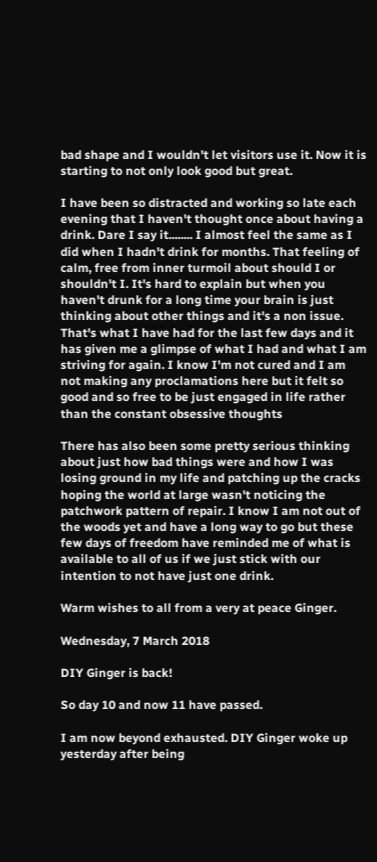bad shape and I wouldn't let visitors use it. Now it is starting to not only look good but great.

I have been so distracted and working so late each evening that I haven't thought once about having a drink. Dare I say it........ I almost feel the same as I did when I hadn't drink for months. That feeling of calm, free from inner turmoil about should I or shouldn't I. It's hard to explain but when you haven't drunk for a long time your brain is just thinking about other things and it's a non issue. That's what I have had for the last few days and it has given me a glimpse of what I had and what I am striving for again. I know I'm not cured and I am not making any proclamations here but it felt so good and so free to be just engaged in life rather than the constant obsessive thoughts

There has also been some pretty serious thinking about just how bad things were and how I was losing ground in my life and patching up the cracks hoping the world at large wasn't noticing the patchwork pattern of repair. I know I am not out of the woods yet and have a long way to go but these few days of freedom have reminded me of what is available to all of us if we just stick with our intention to not have just one drink.

Warm wishes to all from a very at peace Ginger.

Wednesday, 7 March 2018

DIY Ginger is back!

So day 10 and now 11 have passed.

I am now beyond exhausted. DIY Ginger woke up yesterday after being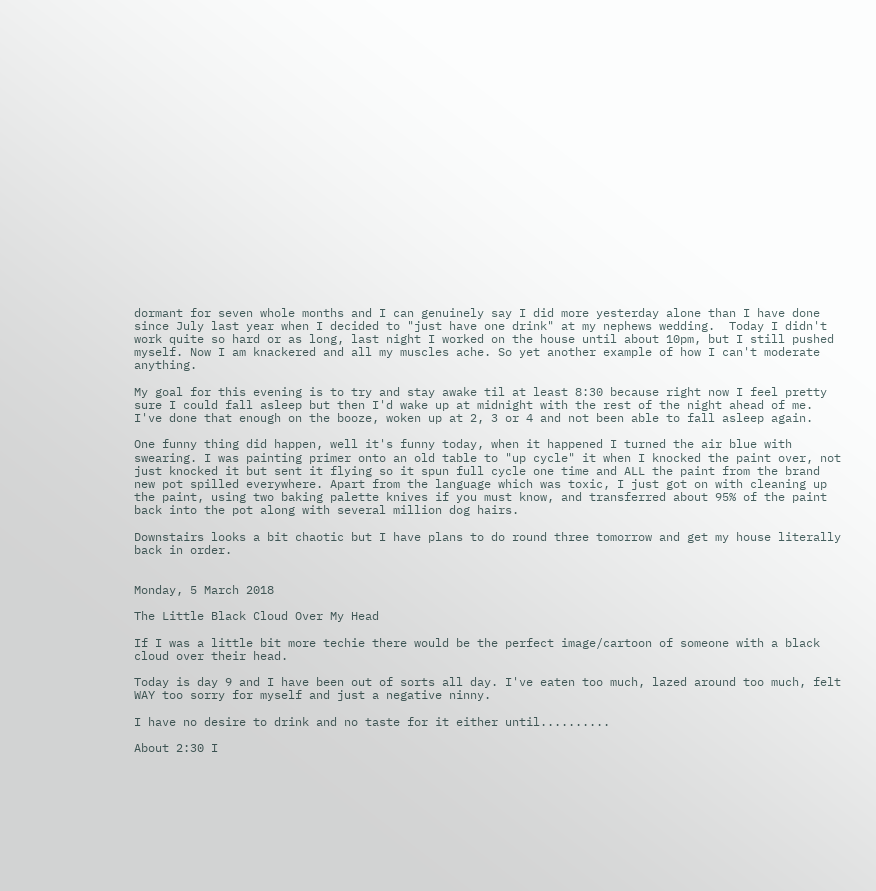dormant for seven whole months and I can genuinely say I did more yesterday alone than I have done since July last year when I decided to "just have one drink" at my nephews wedding.  Today I didn't work quite so hard or as long, last night I worked on the house until about 10pm, but I still pushed myself. Now I am knackered and all my muscles ache. So yet another example of how I can't moderate anything.

My goal for this evening is to try and stay awake til at least 8:30 because right now I feel pretty sure I could fall asleep but then I'd wake up at midnight with the rest of the night ahead of me. I've done that enough on the booze, woken up at 2, 3 or 4 and not been able to fall asleep again.

One funny thing did happen, well it's funny today, when it happened I turned the air blue with swearing. I was painting primer onto an old table to "up cycle" it when I knocked the paint over, not just knocked it but sent it flying so it spun full cycle one time and ALL the paint from the brand new pot spilled everywhere. Apart from the language which was toxic, I just got on with cleaning up the paint, using two baking palette knives if you must know, and transferred about 95% of the paint back into the pot along with several million dog hairs.

Downstairs looks a bit chaotic but I have plans to do round three tomorrow and get my house literally back in order.


Monday, 5 March 2018

The Little Black Cloud Over My Head

If I was a little bit more techie there would be the perfect image/cartoon of someone with a black cloud over their head.

Today is day 9 and I have been out of sorts all day. I've eaten too much, lazed around too much, felt WAY too sorry for myself and just a negative ninny.

I have no desire to drink and no taste for it either until..........

About 2:30 I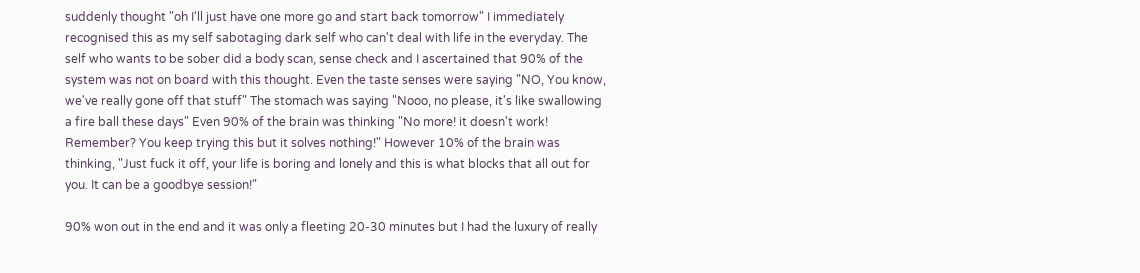suddenly thought "oh I'll just have one more go and start back tomorrow" I immediately recognised this as my self sabotaging dark self who can't deal with life in the everyday. The self who wants to be sober did a body scan, sense check and I ascertained that 90% of the system was not on board with this thought. Even the taste senses were saying "NO, You know, we've really gone off that stuff" The stomach was saying "Nooo, no please, it's like swallowing a fire ball these days" Even 90% of the brain was thinking "No more! it doesn't work! Remember? You keep trying this but it solves nothing!" However 10% of the brain was thinking, "Just fuck it off, your life is boring and lonely and this is what blocks that all out for you. It can be a goodbye session!"

90% won out in the end and it was only a fleeting 20-30 minutes but I had the luxury of really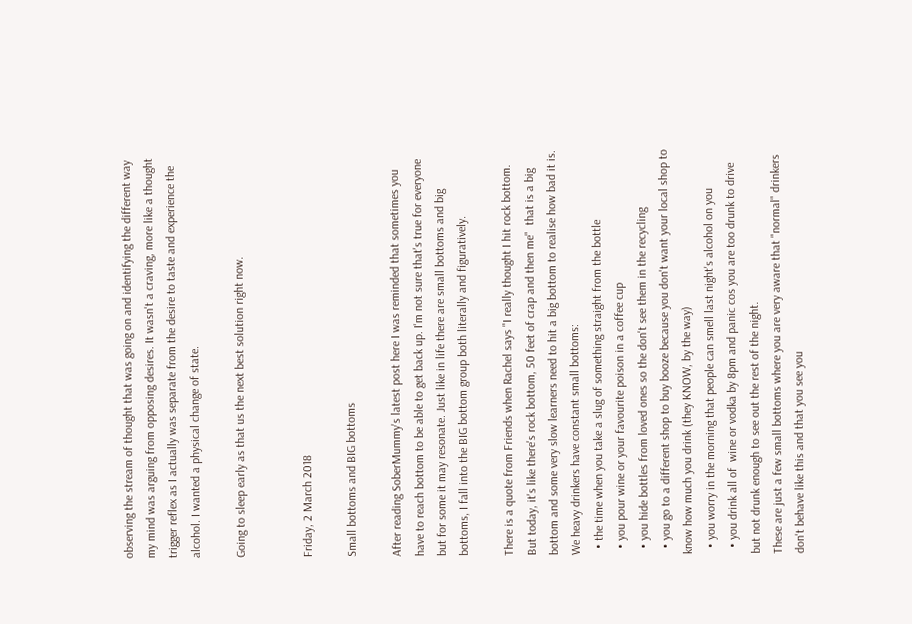observing the stream of thought that was going on and identifying the different way my mind was arguing from opposing desires. It wasn't a craving, more like a thought trigger reflex as I actually was separate from the desire to taste and experience the alcohol. I wanted a physical change of state.

Going to sleep early as that us the next best solution right now.


Friday, 2 March 2018

Small bottoms and BIG bottoms

After reading SoberMummy's latest post here I was reminded that sometimes you have to reach bottom to be able to get back up. I'm not sure that's true for everyone but for some it may resonate. Just like in life there are small bottoms and big bottoms, I fall into the BIG bottom group both literally and figuratively.

There is a quote from Friends when Rachel says "I really thought I hit rock bottom. But today, it's like there's rock bottom, 50 feet of crap and then me"  that is a big bottom and some very slow learners need to hit a big bottom to realise how bad it is. We heavy drinkers have constant small bottoms:
  • the time when you take a slug of something straight from the bottle
  • you pour wine or your favourite poison in a coffee cup
  • you hide bottles from loved ones so the don't see them in the recycling
  • you go to a different shop to buy booze because you don't want your local shop to know how much you drink (they KNOW, by the way)
  • you worry in the morning that people can smell last night's alcohol on you
  • you drink all of  wine or vodka by 8pm and panic cos you are too drunk to drive but not drunk enough to see out the rest of the night.
These are just a few small bottoms where you are very aware that "normal" drinkers don't behave like this and that you see you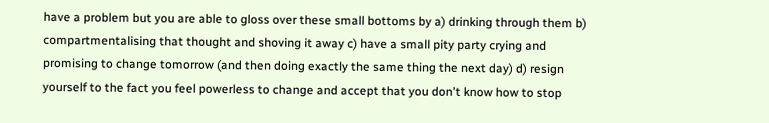have a problem but you are able to gloss over these small bottoms by a) drinking through them b) compartmentalising that thought and shoving it away c) have a small pity party crying and promising to change tomorrow (and then doing exactly the same thing the next day) d) resign yourself to the fact you feel powerless to change and accept that you don't know how to stop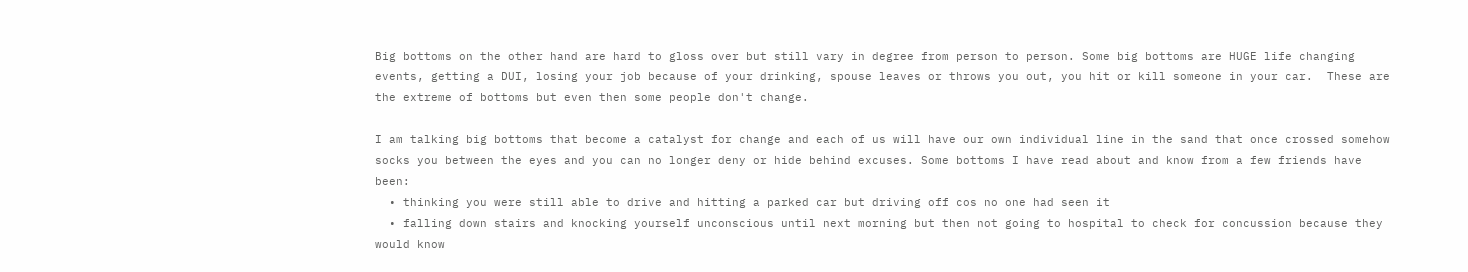Big bottoms on the other hand are hard to gloss over but still vary in degree from person to person. Some big bottoms are HUGE life changing events, getting a DUI, losing your job because of your drinking, spouse leaves or throws you out, you hit or kill someone in your car.  These are the extreme of bottoms but even then some people don't change.

I am talking big bottoms that become a catalyst for change and each of us will have our own individual line in the sand that once crossed somehow socks you between the eyes and you can no longer deny or hide behind excuses. Some bottoms I have read about and know from a few friends have been:
  • thinking you were still able to drive and hitting a parked car but driving off cos no one had seen it
  • falling down stairs and knocking yourself unconscious until next morning but then not going to hospital to check for concussion because they would know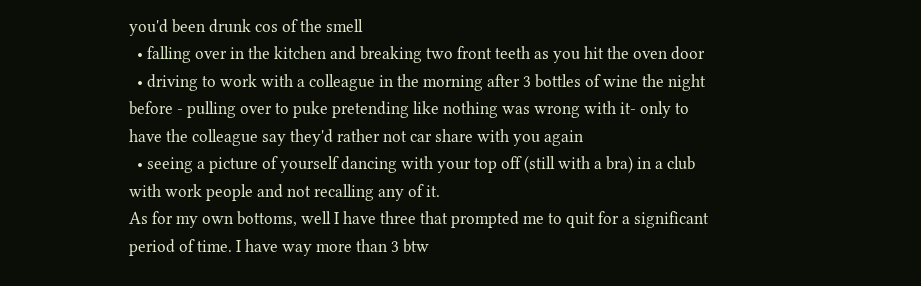you'd been drunk cos of the smell
  • falling over in the kitchen and breaking two front teeth as you hit the oven door
  • driving to work with a colleague in the morning after 3 bottles of wine the night before - pulling over to puke pretending like nothing was wrong with it- only to have the colleague say they'd rather not car share with you again
  • seeing a picture of yourself dancing with your top off (still with a bra) in a club with work people and not recalling any of it.
As for my own bottoms, well I have three that prompted me to quit for a significant period of time. I have way more than 3 btw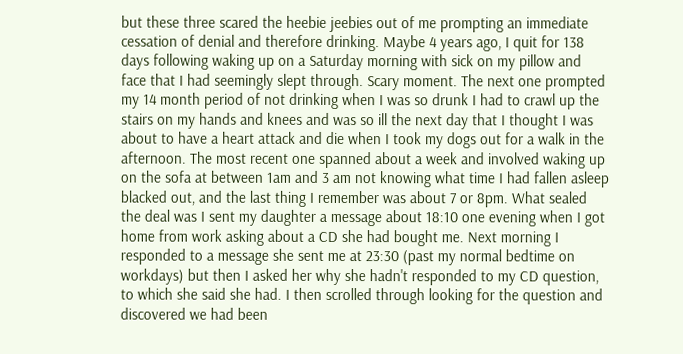but these three scared the heebie jeebies out of me prompting an immediate cessation of denial and therefore drinking. Maybe 4 years ago, I quit for 138 days following waking up on a Saturday morning with sick on my pillow and face that I had seemingly slept through. Scary moment. The next one prompted my 14 month period of not drinking when I was so drunk I had to crawl up the stairs on my hands and knees and was so ill the next day that I thought I was about to have a heart attack and die when I took my dogs out for a walk in the afternoon. The most recent one spanned about a week and involved waking up on the sofa at between 1am and 3 am not knowing what time I had fallen asleep blacked out, and the last thing I remember was about 7 or 8pm. What sealed the deal was I sent my daughter a message about 18:10 one evening when I got home from work asking about a CD she had bought me. Next morning I responded to a message she sent me at 23:30 (past my normal bedtime on workdays) but then I asked her why she hadn't responded to my CD question, to which she said she had. I then scrolled through looking for the question and discovered we had been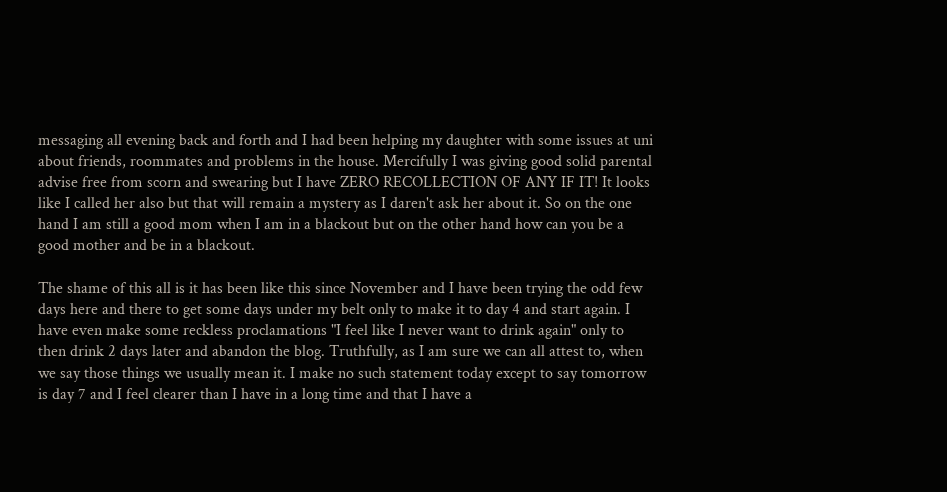messaging all evening back and forth and I had been helping my daughter with some issues at uni about friends, roommates and problems in the house. Mercifully I was giving good solid parental advise free from scorn and swearing but I have ZERO RECOLLECTION OF ANY IF IT! It looks like I called her also but that will remain a mystery as I daren't ask her about it. So on the one hand I am still a good mom when I am in a blackout but on the other hand how can you be a good mother and be in a blackout.

The shame of this all is it has been like this since November and I have been trying the odd few days here and there to get some days under my belt only to make it to day 4 and start again. I have even make some reckless proclamations "I feel like I never want to drink again" only to then drink 2 days later and abandon the blog. Truthfully, as I am sure we can all attest to, when we say those things we usually mean it. I make no such statement today except to say tomorrow is day 7 and I feel clearer than I have in a long time and that I have a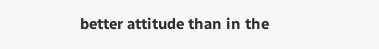better attitude than in the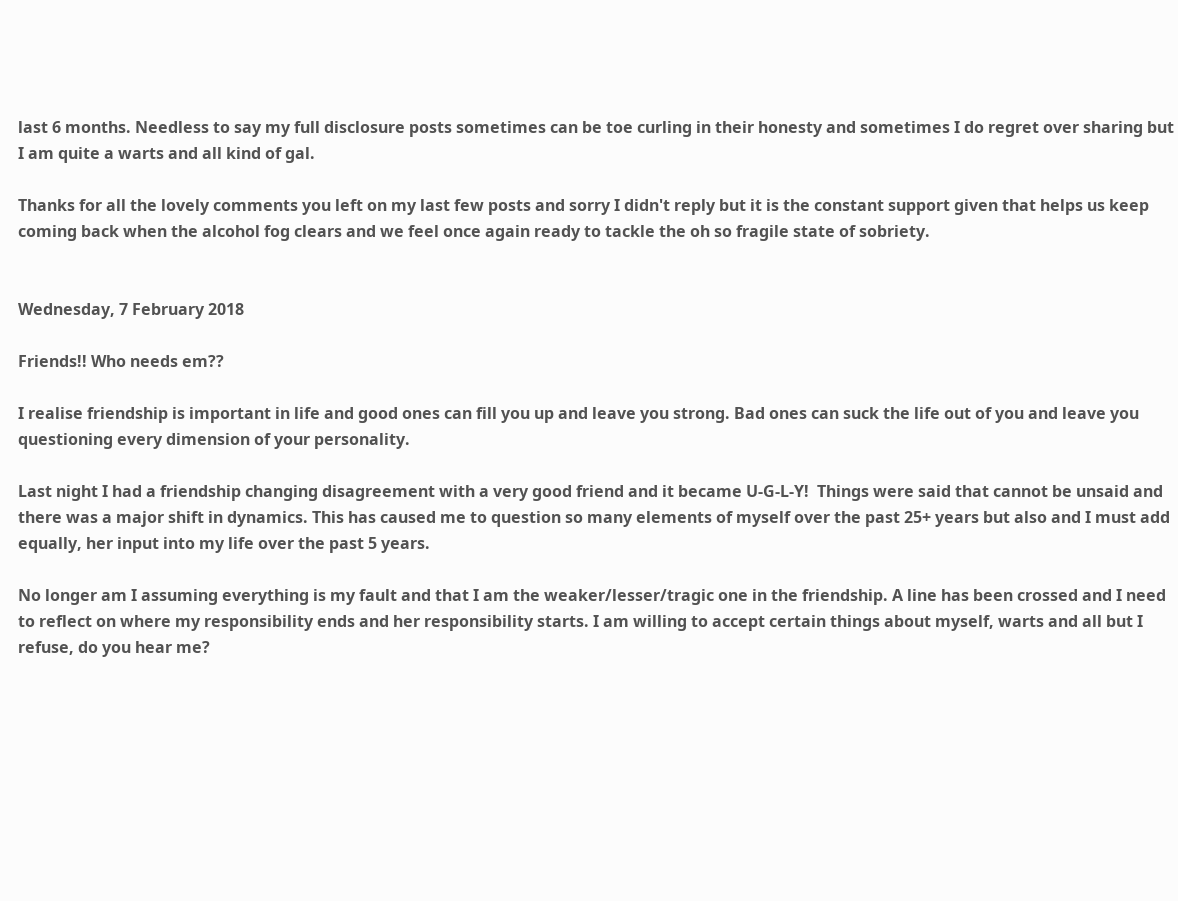last 6 months. Needless to say my full disclosure posts sometimes can be toe curling in their honesty and sometimes I do regret over sharing but I am quite a warts and all kind of gal.

Thanks for all the lovely comments you left on my last few posts and sorry I didn't reply but it is the constant support given that helps us keep coming back when the alcohol fog clears and we feel once again ready to tackle the oh so fragile state of sobriety.


Wednesday, 7 February 2018

Friends!! Who needs em??

I realise friendship is important in life and good ones can fill you up and leave you strong. Bad ones can suck the life out of you and leave you questioning every dimension of your personality.

Last night I had a friendship changing disagreement with a very good friend and it became U-G-L-Y!  Things were said that cannot be unsaid and there was a major shift in dynamics. This has caused me to question so many elements of myself over the past 25+ years but also and I must add equally, her input into my life over the past 5 years.

No longer am I assuming everything is my fault and that I am the weaker/lesser/tragic one in the friendship. A line has been crossed and I need to reflect on where my responsibility ends and her responsibility starts. I am willing to accept certain things about myself, warts and all but I refuse, do you hear me?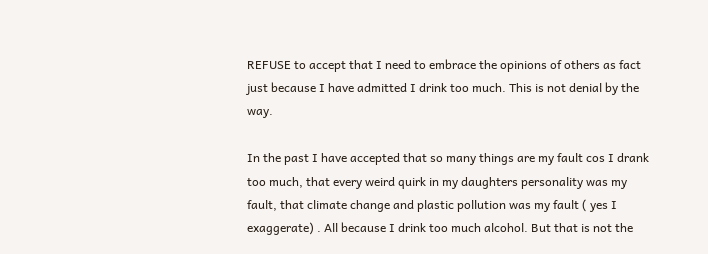REFUSE to accept that I need to embrace the opinions of others as fact just because I have admitted I drink too much. This is not denial by the way.

In the past I have accepted that so many things are my fault cos I drank too much, that every weird quirk in my daughters personality was my fault, that climate change and plastic pollution was my fault ( yes I exaggerate) . All because I drink too much alcohol. But that is not the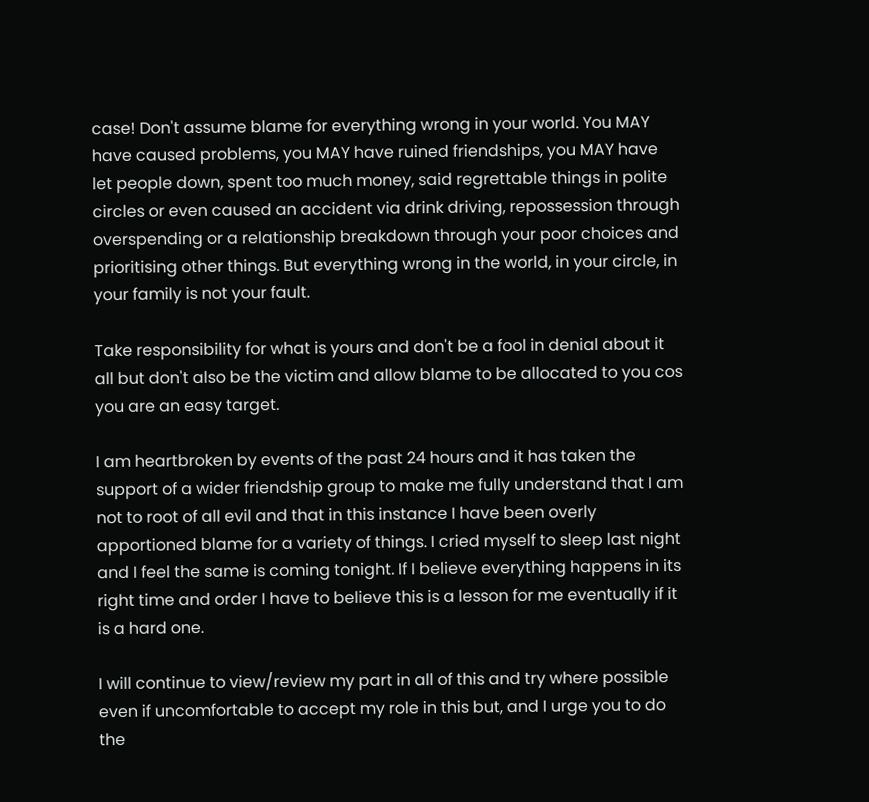case! Don't assume blame for everything wrong in your world. You MAY have caused problems, you MAY have ruined friendships, you MAY have let people down, spent too much money, said regrettable things in polite circles or even caused an accident via drink driving, repossession through overspending or a relationship breakdown through your poor choices and prioritising other things. But everything wrong in the world, in your circle, in your family is not your fault.

Take responsibility for what is yours and don't be a fool in denial about it all but don't also be the victim and allow blame to be allocated to you cos you are an easy target.

I am heartbroken by events of the past 24 hours and it has taken the support of a wider friendship group to make me fully understand that I am not to root of all evil and that in this instance I have been overly apportioned blame for a variety of things. I cried myself to sleep last night and I feel the same is coming tonight. If I believe everything happens in its right time and order I have to believe this is a lesson for me eventually if it is a hard one.

I will continue to view/review my part in all of this and try where possible even if uncomfortable to accept my role in this but, and I urge you to do the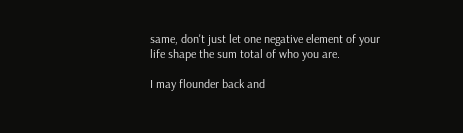same, don't just let one negative element of your life shape the sum total of who you are.

I may flounder back and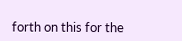forth on this for the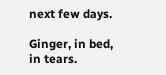next few days.

Ginger, in bed, in tears.